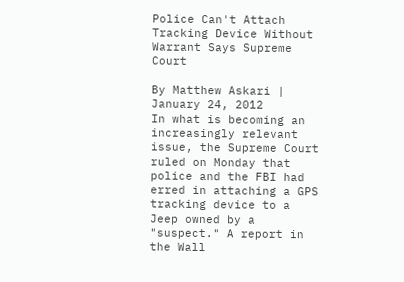Police Can't Attach Tracking Device Without Warrant Says Supreme Court

By Matthew Askari | January 24, 2012
In what is becoming an increasingly relevant issue, the Supreme Court ruled on Monday that police and the FBI had erred in attaching a GPS tracking device to a Jeep owned by a "suspect." A report in the Wall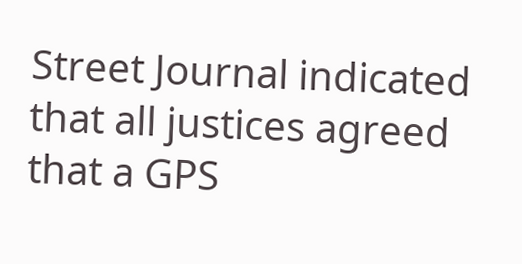Street Journal indicated that all justices agreed that a GPS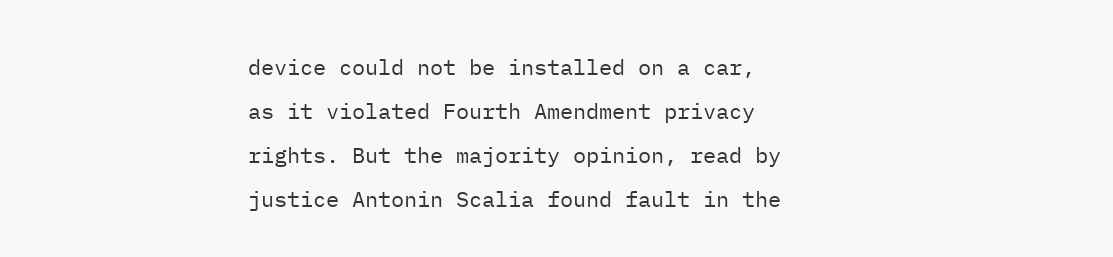device could not be installed on a car, as it violated Fourth Amendment privacy rights. But the majority opinion, read by justice Antonin Scalia found fault in the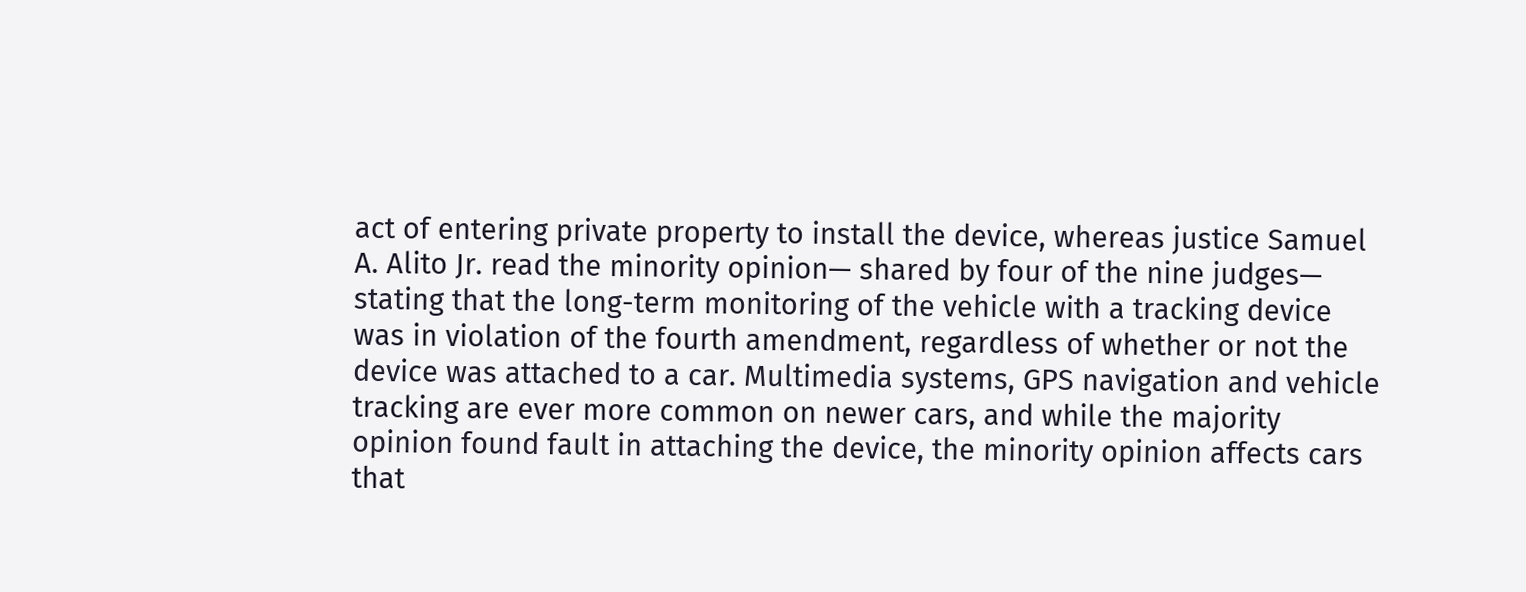act of entering private property to install the device, whereas justice Samuel A. Alito Jr. read the minority opinion— shared by four of the nine judges— stating that the long-term monitoring of the vehicle with a tracking device was in violation of the fourth amendment, regardless of whether or not the device was attached to a car. Multimedia systems, GPS navigation and vehicle tracking are ever more common on newer cars, and while the majority opinion found fault in attaching the device, the minority opinion affects cars that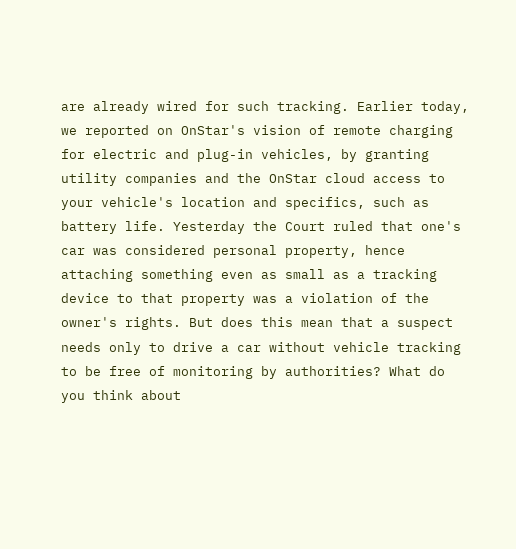are already wired for such tracking. Earlier today, we reported on OnStar's vision of remote charging for electric and plug-in vehicles, by granting utility companies and the OnStar cloud access to your vehicle's location and specifics, such as battery life. Yesterday the Court ruled that one's car was considered personal property, hence attaching something even as small as a tracking device to that property was a violation of the owner's rights. But does this mean that a suspect needs only to drive a car without vehicle tracking to be free of monitoring by authorities? What do you think about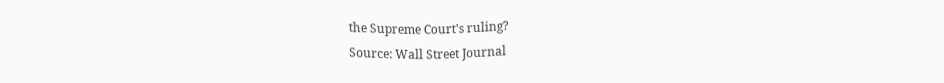the Supreme Court's ruling?
Source: Wall Street Journal